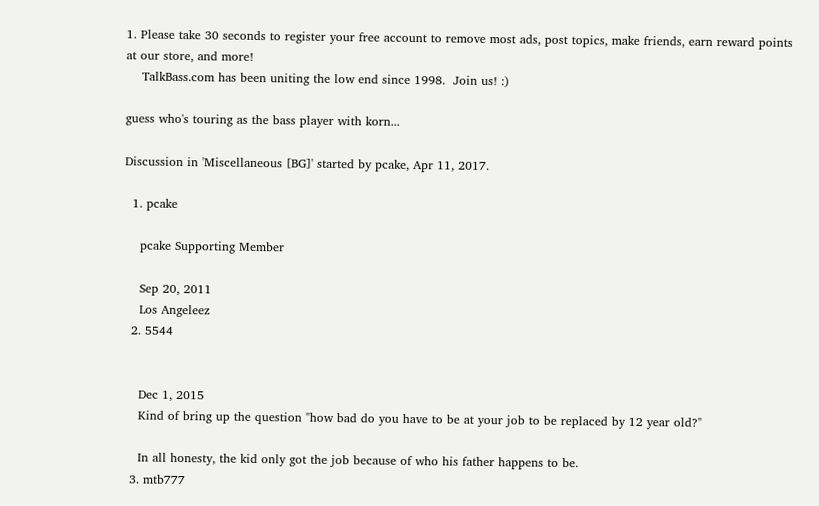1. Please take 30 seconds to register your free account to remove most ads, post topics, make friends, earn reward points at our store, and more!
    TalkBass.com has been uniting the low end since 1998.  Join us! :)

guess who's touring as the bass player with korn...

Discussion in 'Miscellaneous [BG]' started by pcake, Apr 11, 2017.

  1. pcake

    pcake Supporting Member

    Sep 20, 2011
    Los Angeleez
  2. 5544


    Dec 1, 2015
    Kind of bring up the question "how bad do you have to be at your job to be replaced by 12 year old?"

    In all honesty, the kid only got the job because of who his father happens to be.
  3. mtb777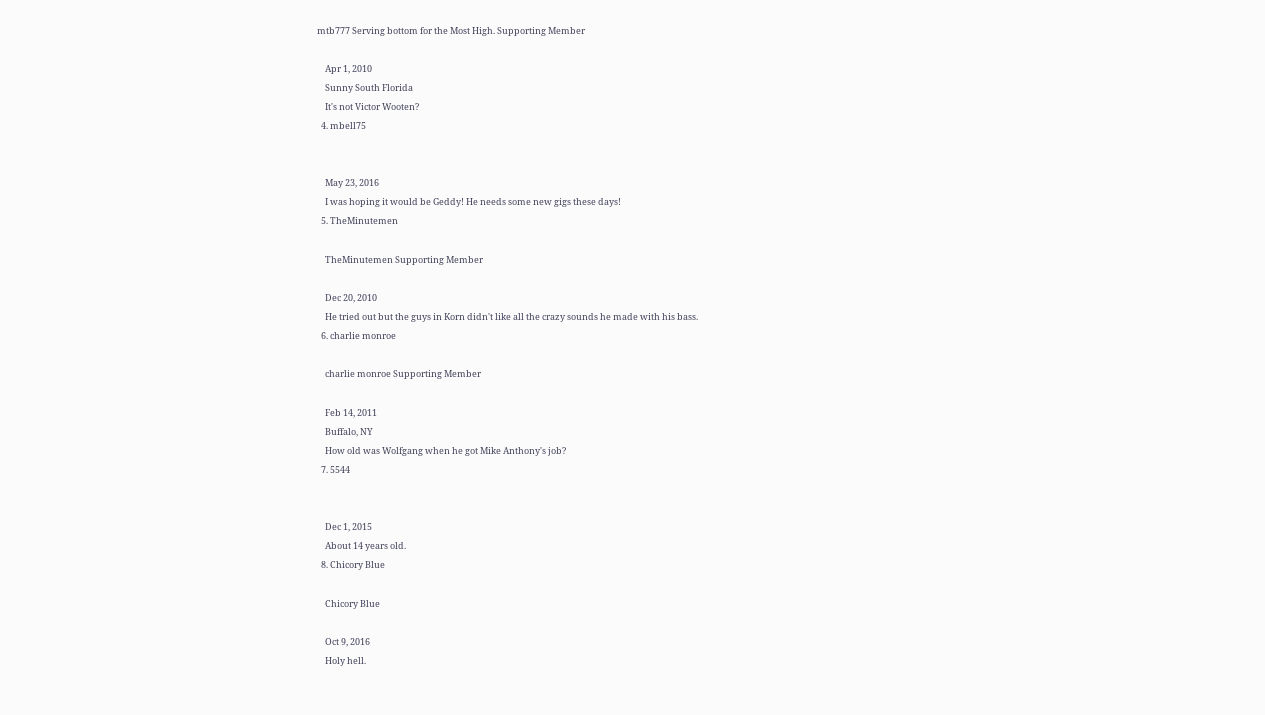mtb777 Serving bottom for the Most High. Supporting Member

    Apr 1, 2010
    Sunny South Florida
    It's not Victor Wooten?
  4. mbell75


    May 23, 2016
    I was hoping it would be Geddy! He needs some new gigs these days!
  5. TheMinutemen

    TheMinutemen Supporting Member

    Dec 20, 2010
    He tried out but the guys in Korn didn't like all the crazy sounds he made with his bass.
  6. charlie monroe

    charlie monroe Supporting Member

    Feb 14, 2011
    Buffalo, NY
    How old was Wolfgang when he got Mike Anthony's job?
  7. 5544


    Dec 1, 2015
    About 14 years old.
  8. Chicory Blue

    Chicory Blue

    Oct 9, 2016
    Holy hell.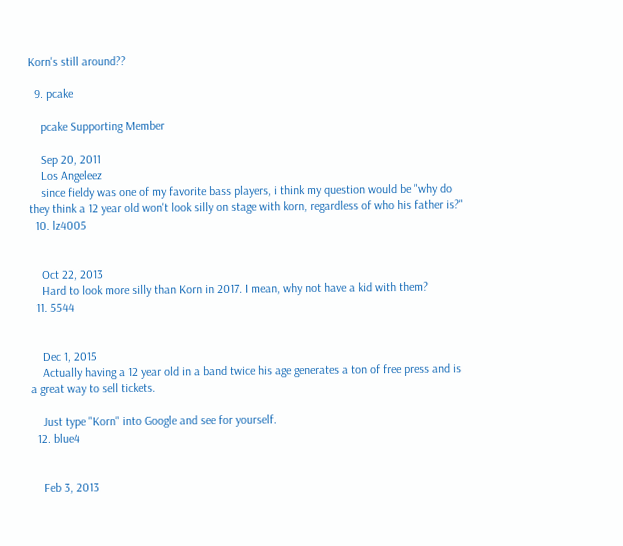Korn's still around??

  9. pcake

    pcake Supporting Member

    Sep 20, 2011
    Los Angeleez
    since fieldy was one of my favorite bass players, i think my question would be "why do they think a 12 year old won't look silly on stage with korn, regardless of who his father is?"
  10. lz4005


    Oct 22, 2013
    Hard to look more silly than Korn in 2017. I mean, why not have a kid with them?
  11. 5544


    Dec 1, 2015
    Actually having a 12 year old in a band twice his age generates a ton of free press and is a great way to sell tickets.

    Just type "Korn" into Google and see for yourself.
  12. blue4


    Feb 3, 2013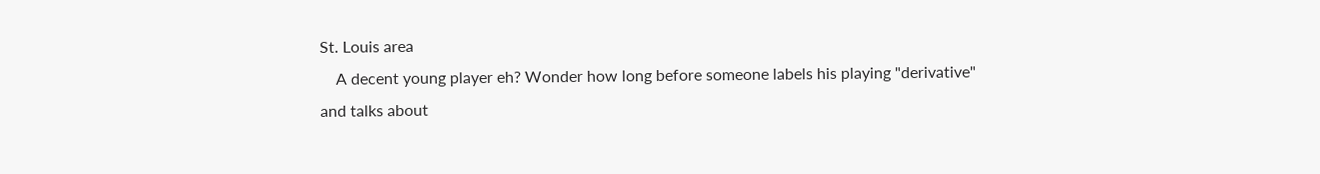St. Louis area
    A decent young player eh? Wonder how long before someone labels his playing "derivative" and talks about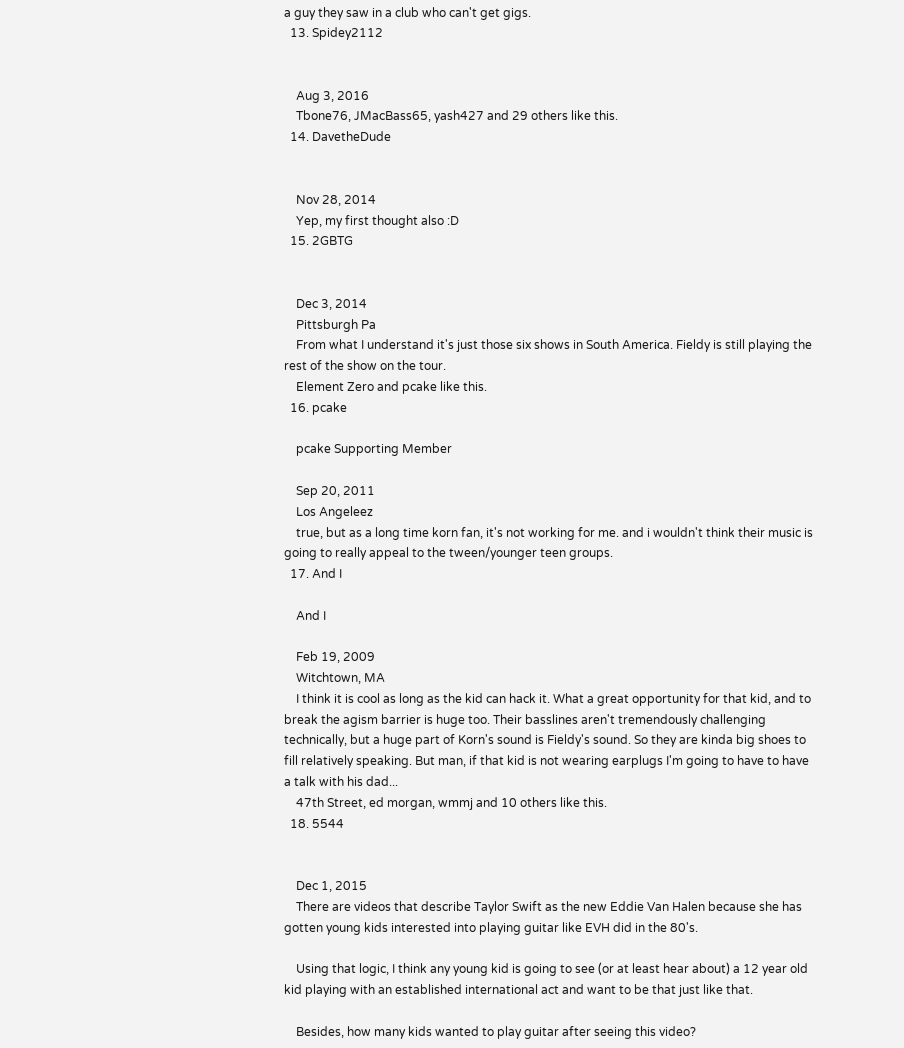a guy they saw in a club who can't get gigs.
  13. Spidey2112


    Aug 3, 2016
    Tbone76, JMacBass65, yash427 and 29 others like this.
  14. DavetheDude


    Nov 28, 2014
    Yep, my first thought also :D
  15. 2GBTG


    Dec 3, 2014
    Pittsburgh Pa
    From what I understand it's just those six shows in South America. Fieldy is still playing the rest of the show on the tour.
    Element Zero and pcake like this.
  16. pcake

    pcake Supporting Member

    Sep 20, 2011
    Los Angeleez
    true, but as a long time korn fan, it's not working for me. and i wouldn't think their music is going to really appeal to the tween/younger teen groups.
  17. And I

    And I

    Feb 19, 2009
    Witchtown, MA
    I think it is cool as long as the kid can hack it. What a great opportunity for that kid, and to break the agism barrier is huge too. Their basslines aren't tremendously challenging technically, but a huge part of Korn's sound is Fieldy's sound. So they are kinda big shoes to fill relatively speaking. But man, if that kid is not wearing earplugs I'm going to have to have a talk with his dad...
    47th Street, ed morgan, wmmj and 10 others like this.
  18. 5544


    Dec 1, 2015
    There are videos that describe Taylor Swift as the new Eddie Van Halen because she has gotten young kids interested into playing guitar like EVH did in the 80's.

    Using that logic, I think any young kid is going to see (or at least hear about) a 12 year old kid playing with an established international act and want to be that just like that.

    Besides, how many kids wanted to play guitar after seeing this video?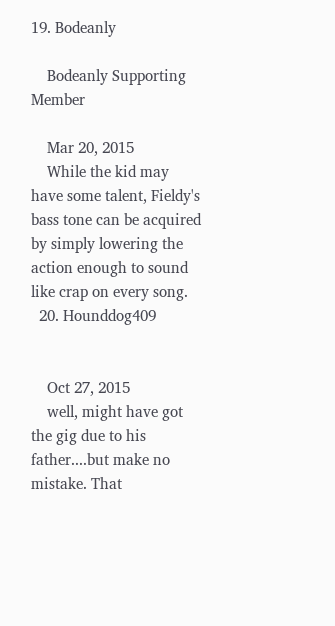19. Bodeanly

    Bodeanly Supporting Member

    Mar 20, 2015
    While the kid may have some talent, Fieldy's bass tone can be acquired by simply lowering the action enough to sound like crap on every song.
  20. Hounddog409


    Oct 27, 2015
    well, might have got the gig due to his father....but make no mistake. That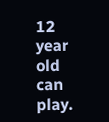12 year old can play.